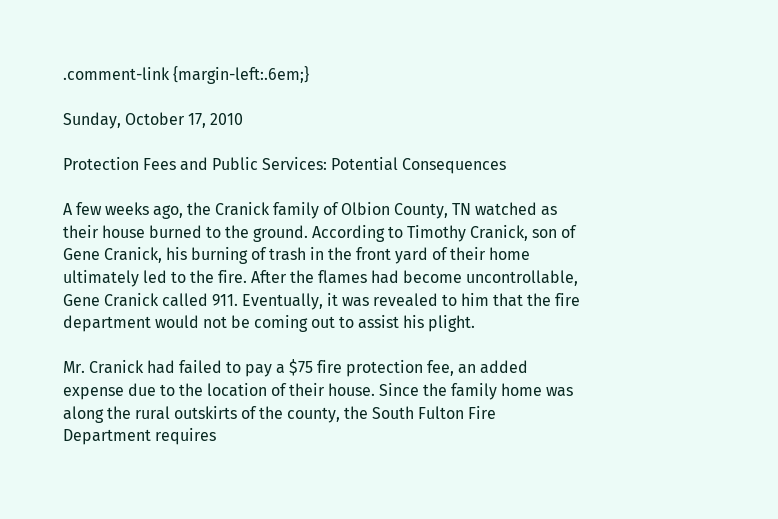.comment-link {margin-left:.6em;}

Sunday, October 17, 2010

Protection Fees and Public Services: Potential Consequences

A few weeks ago, the Cranick family of Olbion County, TN watched as their house burned to the ground. According to Timothy Cranick, son of Gene Cranick, his burning of trash in the front yard of their home ultimately led to the fire. After the flames had become uncontrollable, Gene Cranick called 911. Eventually, it was revealed to him that the fire department would not be coming out to assist his plight.

Mr. Cranick had failed to pay a $75 fire protection fee, an added expense due to the location of their house. Since the family home was along the rural outskirts of the county, the South Fulton Fire Department requires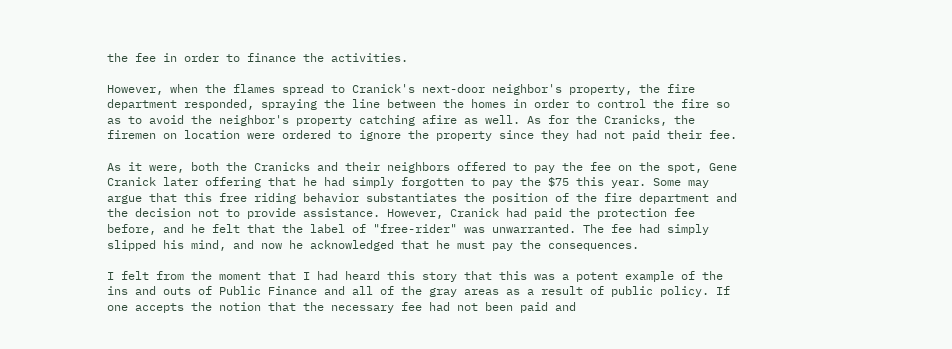the fee in order to finance the activities.

However, when the flames spread to Cranick's next-door neighbor's property, the fire department responded, spraying the line between the homes in order to control the fire so as to avoid the neighbor's property catching afire as well. As for the Cranicks, the firemen on location were ordered to ignore the property since they had not paid their fee.

As it were, both the Cranicks and their neighbors offered to pay the fee on the spot, Gene Cranick later offering that he had simply forgotten to pay the $75 this year. Some may argue that this free riding behavior substantiates the position of the fire department and the decision not to provide assistance. However, Cranick had paid the protection fee before, and he felt that the label of "free-rider" was unwarranted. The fee had simply slipped his mind, and now he acknowledged that he must pay the consequences.

I felt from the moment that I had heard this story that this was a potent example of the ins and outs of Public Finance and all of the gray areas as a result of public policy. If one accepts the notion that the necessary fee had not been paid and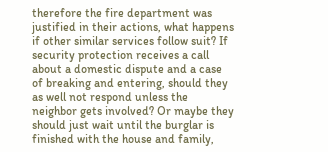therefore the fire department was justified in their actions, what happens if other similar services follow suit? If security protection receives a call about a domestic dispute and a case of breaking and entering, should they as well not respond unless the neighbor gets involved? Or maybe they should just wait until the burglar is finished with the house and family,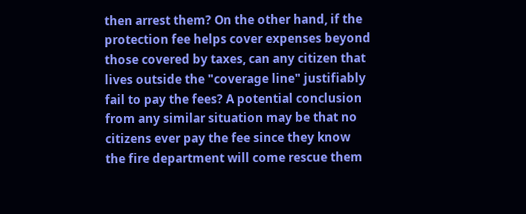then arrest them? On the other hand, if the protection fee helps cover expenses beyond those covered by taxes, can any citizen that lives outside the "coverage line" justifiably fail to pay the fees? A potential conclusion from any similar situation may be that no citizens ever pay the fee since they know the fire department will come rescue them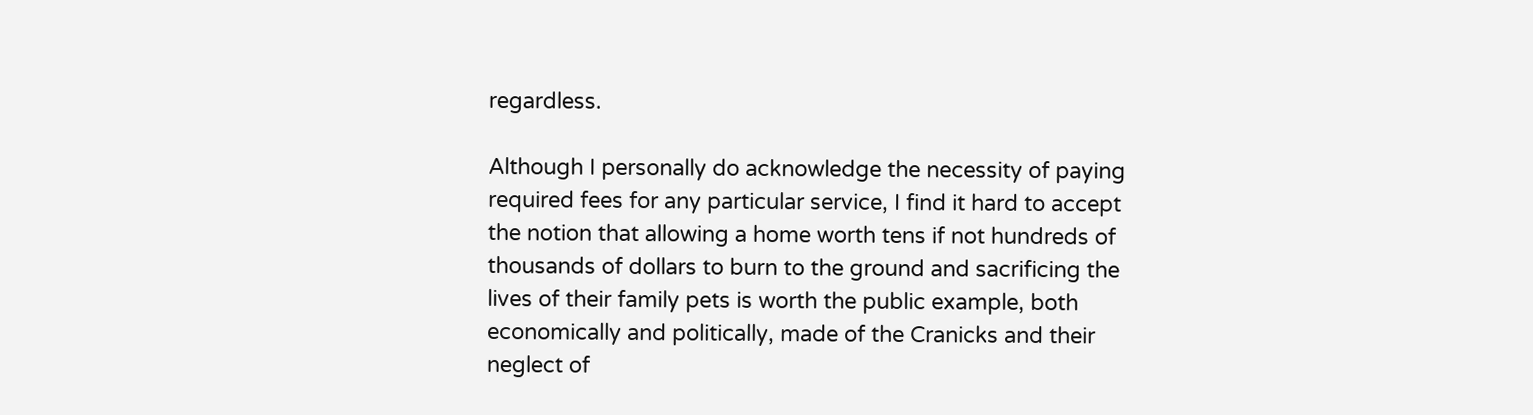regardless.

Although I personally do acknowledge the necessity of paying required fees for any particular service, I find it hard to accept the notion that allowing a home worth tens if not hundreds of thousands of dollars to burn to the ground and sacrificing the lives of their family pets is worth the public example, both economically and politically, made of the Cranicks and their neglect of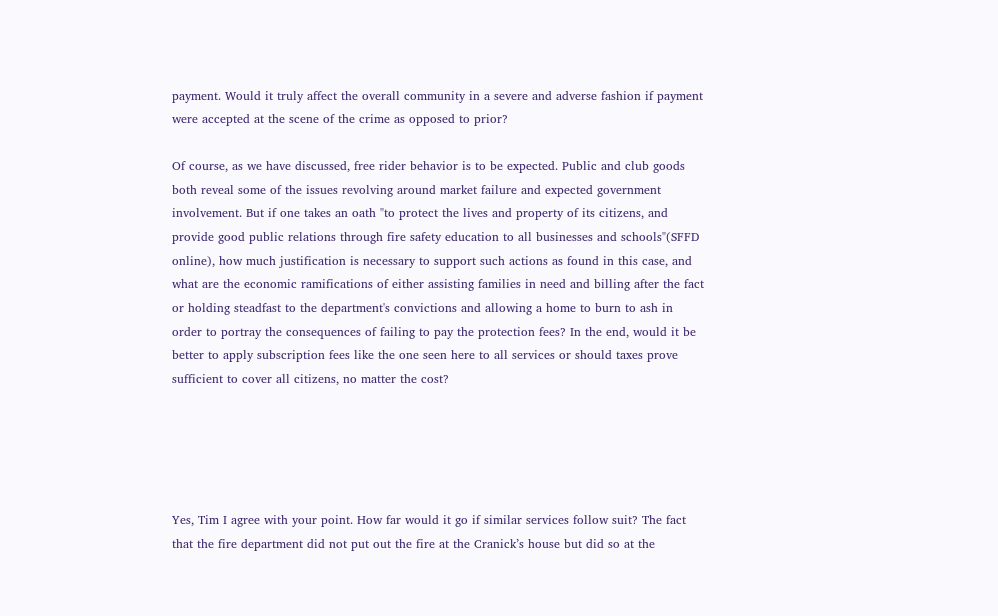payment. Would it truly affect the overall community in a severe and adverse fashion if payment were accepted at the scene of the crime as opposed to prior?

Of course, as we have discussed, free rider behavior is to be expected. Public and club goods both reveal some of the issues revolving around market failure and expected government involvement. But if one takes an oath "to protect the lives and property of its citizens, and provide good public relations through fire safety education to all businesses and schools"(SFFD online), how much justification is necessary to support such actions as found in this case, and what are the economic ramifications of either assisting families in need and billing after the fact or holding steadfast to the department's convictions and allowing a home to burn to ash in order to portray the consequences of failing to pay the protection fees? In the end, would it be better to apply subscription fees like the one seen here to all services or should taxes prove sufficient to cover all citizens, no matter the cost?





Yes, Tim I agree with your point. How far would it go if similar services follow suit? The fact that the fire department did not put out the fire at the Cranick’s house but did so at the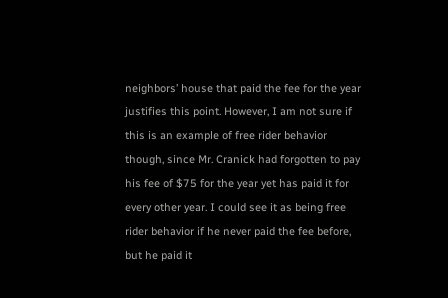neighbors’ house that paid the fee for the year justifies this point. However, I am not sure if this is an example of free rider behavior though, since Mr. Cranick had forgotten to pay his fee of $75 for the year yet has paid it for every other year. I could see it as being free rider behavior if he never paid the fee before, but he paid it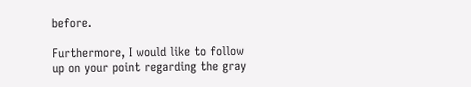before.

Furthermore, I would like to follow up on your point regarding the gray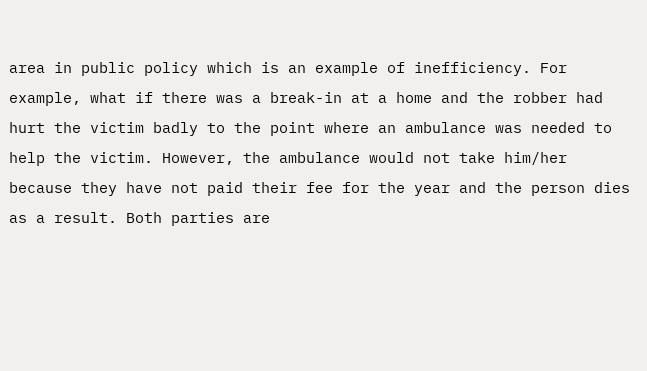area in public policy which is an example of inefficiency. For example, what if there was a break-in at a home and the robber had hurt the victim badly to the point where an ambulance was needed to help the victim. However, the ambulance would not take him/her because they have not paid their fee for the year and the person dies as a result. Both parties are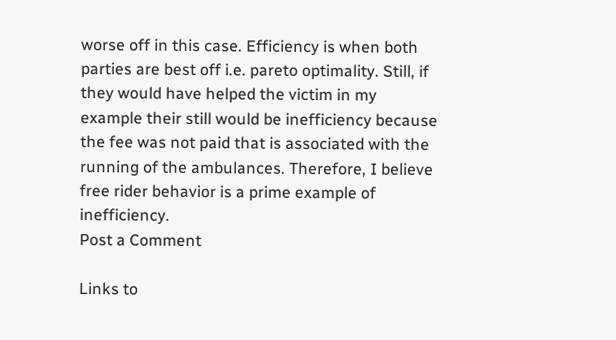worse off in this case. Efficiency is when both parties are best off i.e. pareto optimality. Still, if they would have helped the victim in my example their still would be inefficiency because the fee was not paid that is associated with the running of the ambulances. Therefore, I believe free rider behavior is a prime example of inefficiency.
Post a Comment

Links to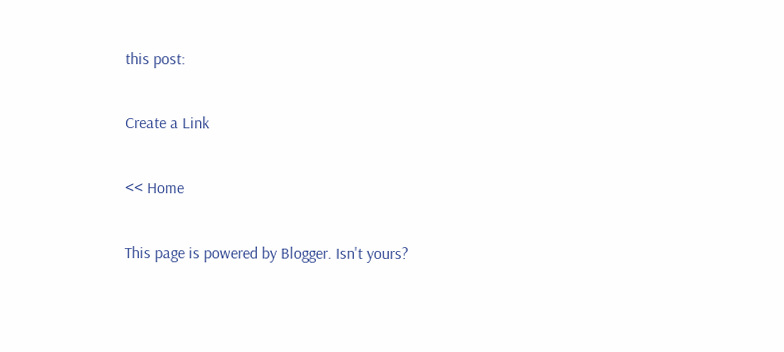this post:

Create a Link

<< Home

This page is powered by Blogger. Isn't yours?